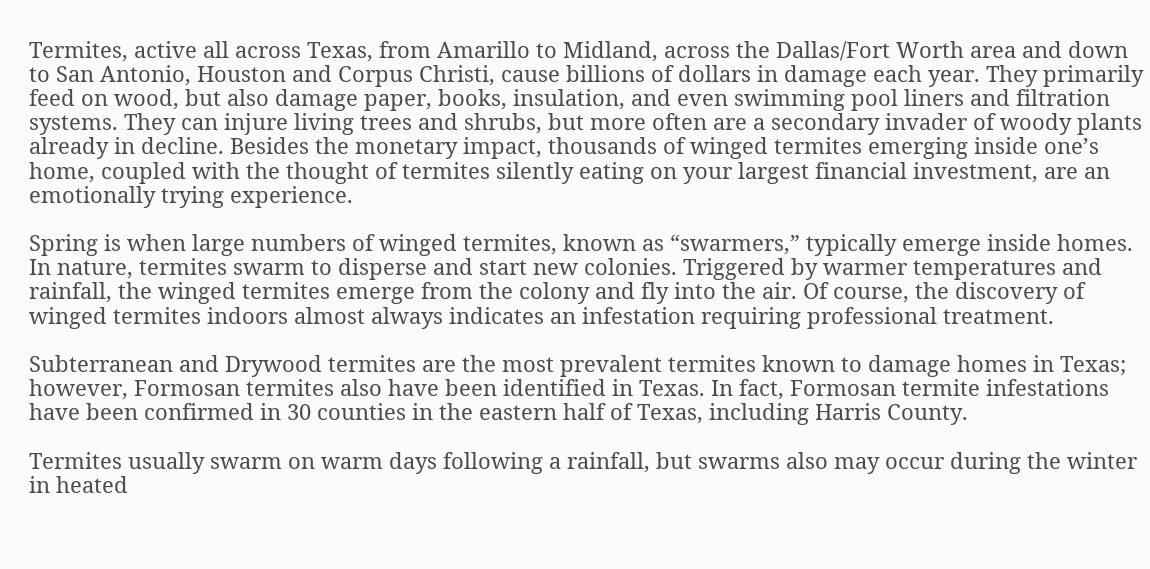Termites, active all across Texas, from Amarillo to Midland, across the Dallas/Fort Worth area and down to San Antonio, Houston and Corpus Christi, cause billions of dollars in damage each year. They primarily feed on wood, but also damage paper, books, insulation, and even swimming pool liners and filtration systems. They can injure living trees and shrubs, but more often are a secondary invader of woody plants already in decline. Besides the monetary impact, thousands of winged termites emerging inside one’s home, coupled with the thought of termites silently eating on your largest financial investment, are an emotionally trying experience.

Spring is when large numbers of winged termites, known as “swarmers,” typically emerge inside homes. In nature, termites swarm to disperse and start new colonies. Triggered by warmer temperatures and rainfall, the winged termites emerge from the colony and fly into the air. Of course, the discovery of winged termites indoors almost always indicates an infestation requiring professional treatment.

Subterranean and Drywood termites are the most prevalent termites known to damage homes in Texas; however, Formosan termites also have been identified in Texas. In fact, Formosan termite infestations have been confirmed in 30 counties in the eastern half of Texas, including Harris County.

Termites usually swarm on warm days following a rainfall, but swarms also may occur during the winter in heated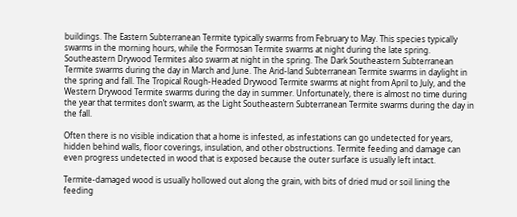buildings. The Eastern Subterranean Termite typically swarms from February to May. This species typically swarms in the morning hours, while the Formosan Termite swarms at night during the late spring. Southeastern Drywood Termites also swarm at night in the spring. The Dark Southeastern Subterranean Termite swarms during the day in March and June. The Arid-land Subterranean Termite swarms in daylight in the spring and fall. The Tropical Rough-Headed Drywood Termite swarms at night from April to July, and the Western Drywood Termite swarms during the day in summer. Unfortunately, there is almost no time during the year that termites don’t swarm, as the Light Southeastern Subterranean Termite swarms during the day in the fall.

Often there is no visible indication that a home is infested, as infestations can go undetected for years, hidden behind walls, floor coverings, insulation, and other obstructions. Termite feeding and damage can even progress undetected in wood that is exposed because the outer surface is usually left intact.

Termite-damaged wood is usually hollowed out along the grain, with bits of dried mud or soil lining the feeding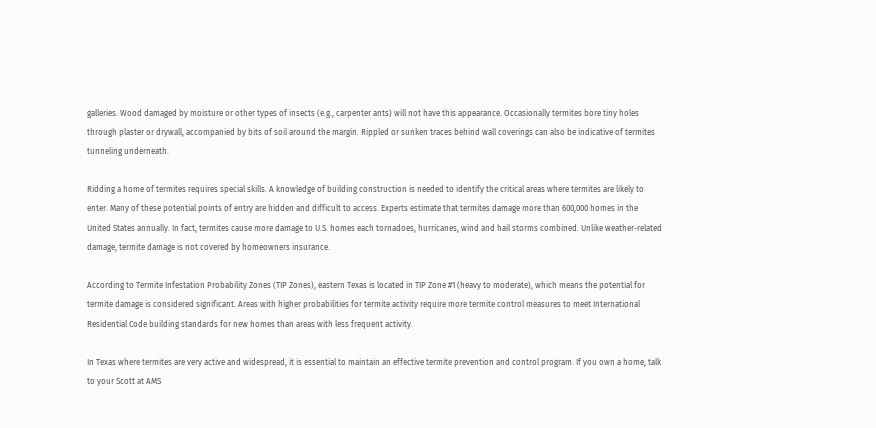galleries. Wood damaged by moisture or other types of insects (e.g., carpenter ants) will not have this appearance. Occasionally termites bore tiny holes through plaster or drywall, accompanied by bits of soil around the margin. Rippled or sunken traces behind wall coverings can also be indicative of termites tunneling underneath.

Ridding a home of termites requires special skills. A knowledge of building construction is needed to identify the critical areas where termites are likely to enter. Many of these potential points of entry are hidden and difficult to access. Experts estimate that termites damage more than 600,000 homes in the United States annually. In fact, termites cause more damage to U.S. homes each tornadoes, hurricanes, wind and hail storms combined. Unlike weather-related damage, termite damage is not covered by homeowners insurance.

According to Termite Infestation Probability Zones (TIP Zones), eastern Texas is located in TIP Zone #1 (heavy to moderate), which means the potential for termite damage is considered significant. Areas with higher probabilities for termite activity require more termite control measures to meet International Residential Code building standards for new homes than areas with less frequent activity.

In Texas where termites are very active and widespread, it is essential to maintain an effective termite prevention and control program. If you own a home, talk to your Scott at AMS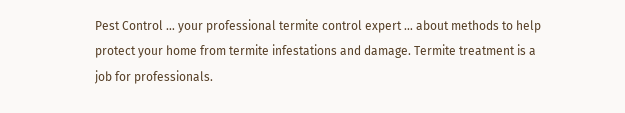Pest Control … your professional termite control expert … about methods to help protect your home from termite infestations and damage. Termite treatment is a job for professionals.